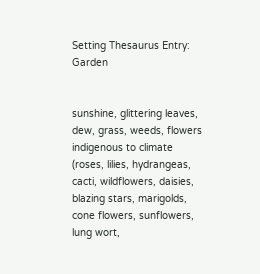Setting Thesaurus Entry: Garden


sunshine, glittering leaves, dew, grass, weeds, flowers indigenous to climate (roses, lilies, hydrangeas, cacti, wildflowers, daisies, blazing stars, marigolds, cone flowers, sunflowers, lung wort,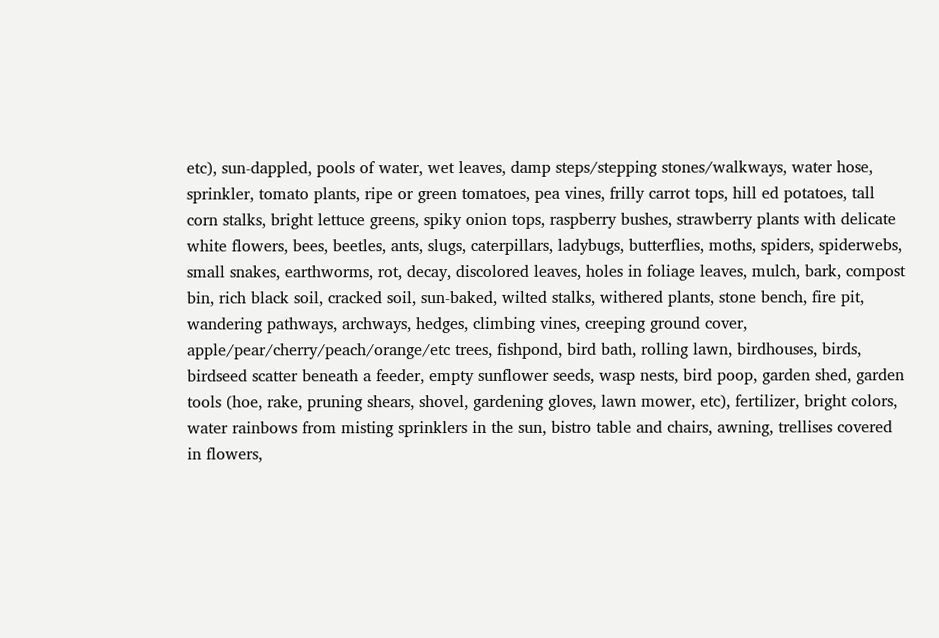etc), sun-dappled, pools of water, wet leaves, damp steps/stepping stones/walkways, water hose, sprinkler, tomato plants, ripe or green tomatoes, pea vines, frilly carrot tops, hill ed potatoes, tall corn stalks, bright lettuce greens, spiky onion tops, raspberry bushes, strawberry plants with delicate white flowers, bees, beetles, ants, slugs, caterpillars, ladybugs, butterflies, moths, spiders, spiderwebs, small snakes, earthworms, rot, decay, discolored leaves, holes in foliage leaves, mulch, bark, compost bin, rich black soil, cracked soil, sun-baked, wilted stalks, withered plants, stone bench, fire pit, wandering pathways, archways, hedges, climbing vines, creeping ground cover, apple/pear/cherry/peach/orange/etc trees, fishpond, bird bath, rolling lawn, birdhouses, birds, birdseed scatter beneath a feeder, empty sunflower seeds, wasp nests, bird poop, garden shed, garden tools (hoe, rake, pruning shears, shovel, gardening gloves, lawn mower, etc), fertilizer, bright colors, water rainbows from misting sprinklers in the sun, bistro table and chairs, awning, trellises covered in flowers,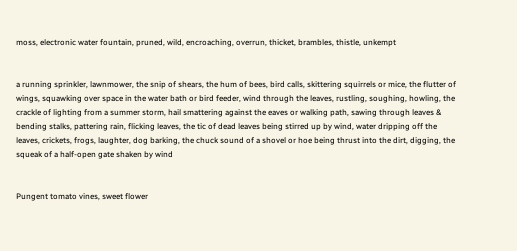moss, electronic water fountain, pruned, wild, encroaching, overrun, thicket, brambles, thistle, unkempt


a running sprinkler, lawnmower, the snip of shears, the hum of bees, bird calls, skittering squirrels or mice, the flutter of wings, squawking over space in the water bath or bird feeder, wind through the leaves, rustling, soughing, howling, the crackle of lighting from a summer storm, hail smattering against the eaves or walking path, sawing through leaves & bending stalks, pattering rain, flicking leaves, the tic of dead leaves being stirred up by wind, water dripping off the leaves, crickets, frogs, laughter, dog barking, the chuck sound of a shovel or hoe being thrust into the dirt, digging, the squeak of a half-open gate shaken by wind


Pungent tomato vines, sweet flower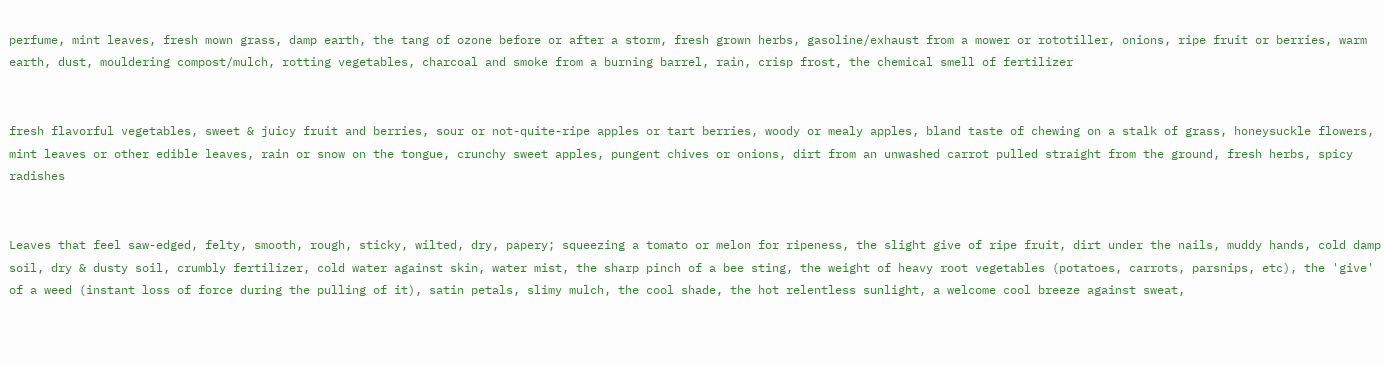perfume, mint leaves, fresh mown grass, damp earth, the tang of ozone before or after a storm, fresh grown herbs, gasoline/exhaust from a mower or rototiller, onions, ripe fruit or berries, warm earth, dust, mouldering compost/mulch, rotting vegetables, charcoal and smoke from a burning barrel, rain, crisp frost, the chemical smell of fertilizer


fresh flavorful vegetables, sweet & juicy fruit and berries, sour or not-quite-ripe apples or tart berries, woody or mealy apples, bland taste of chewing on a stalk of grass, honeysuckle flowers, mint leaves or other edible leaves, rain or snow on the tongue, crunchy sweet apples, pungent chives or onions, dirt from an unwashed carrot pulled straight from the ground, fresh herbs, spicy radishes


Leaves that feel saw-edged, felty, smooth, rough, sticky, wilted, dry, papery; squeezing a tomato or melon for ripeness, the slight give of ripe fruit, dirt under the nails, muddy hands, cold damp soil, dry & dusty soil, crumbly fertilizer, cold water against skin, water mist, the sharp pinch of a bee sting, the weight of heavy root vegetables (potatoes, carrots, parsnips, etc), the 'give' of a weed (instant loss of force during the pulling of it), satin petals, slimy mulch, the cool shade, the hot relentless sunlight, a welcome cool breeze against sweat,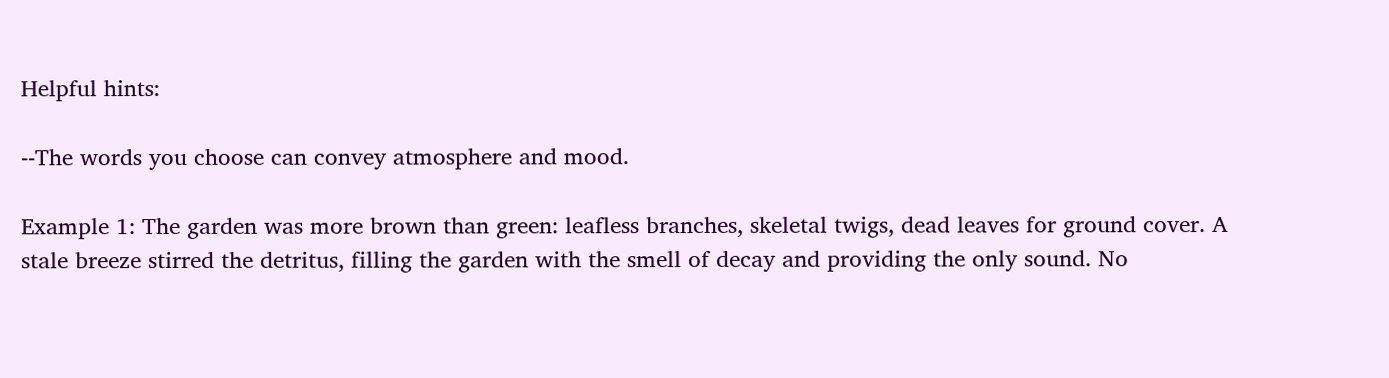Helpful hints:

--The words you choose can convey atmosphere and mood.

Example 1: The garden was more brown than green: leafless branches, skeletal twigs, dead leaves for ground cover. A stale breeze stirred the detritus, filling the garden with the smell of decay and providing the only sound. No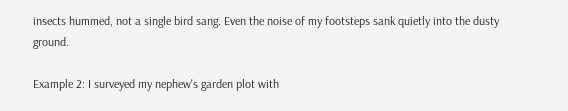insects hummed, not a single bird sang. Even the noise of my footsteps sank quietly into the dusty ground.

Example 2: I surveyed my nephew's garden plot with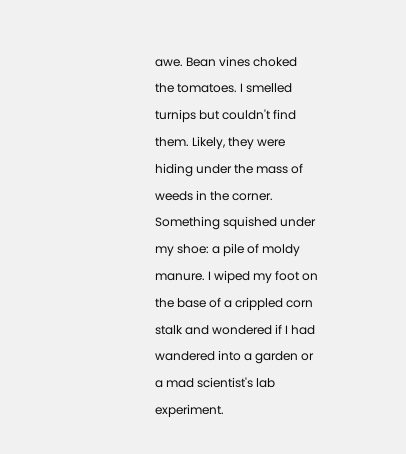awe. Bean vines choked the tomatoes. I smelled turnips but couldn't find them. Likely, they were hiding under the mass of weeds in the corner. Something squished under my shoe: a pile of moldy manure. I wiped my foot on the base of a crippled corn stalk and wondered if I had wandered into a garden or a mad scientist's lab experiment.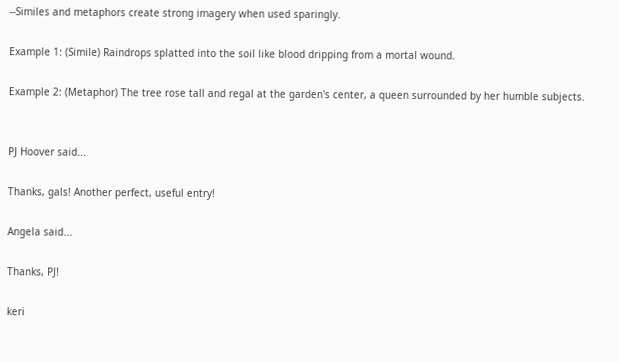--Similes and metaphors create strong imagery when used sparingly.

Example 1: (Simile) Raindrops splatted into the soil like blood dripping from a mortal wound.

Example 2: (Metaphor) The tree rose tall and regal at the garden's center, a queen surrounded by her humble subjects.


PJ Hoover said...

Thanks, gals! Another perfect, useful entry!

Angela said...

Thanks, PJ!

keri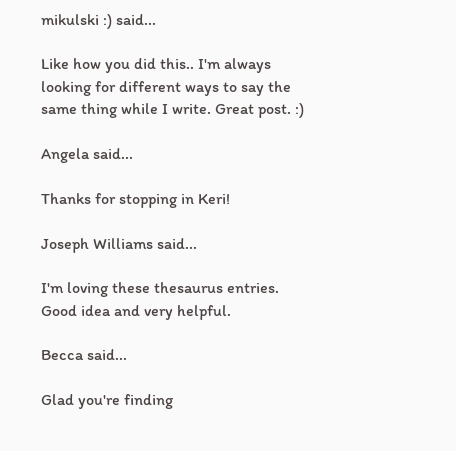mikulski :) said...

Like how you did this.. I'm always looking for different ways to say the same thing while I write. Great post. :)

Angela said...

Thanks for stopping in Keri!

Joseph Williams said...

I'm loving these thesaurus entries. Good idea and very helpful.

Becca said...

Glad you're finding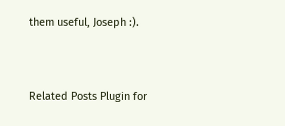them useful, Joseph :).


Related Posts Plugin for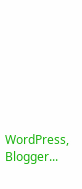WordPress, Blogger...